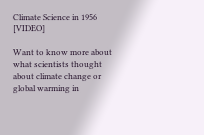Climate Science in 1956 [VIDEO]

Want to know more about what scientists thought about climate change or global warming in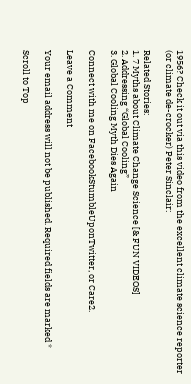1956? Check it out via this video from the excellent climate science reporter (or climate de-crocker) Peter Sinclair:

Related Stories:
1. 7 Myths about Climate Change Science [& FUN VIDEOS]
2. Addressing “Global Cooling”
3. Global Cooling Myth Dies Again

Connect with me on FacebookStumbleUponTwitter, or Care2.

Leave a Comment

Your email address will not be published. Required fields are marked *

Scroll to Top